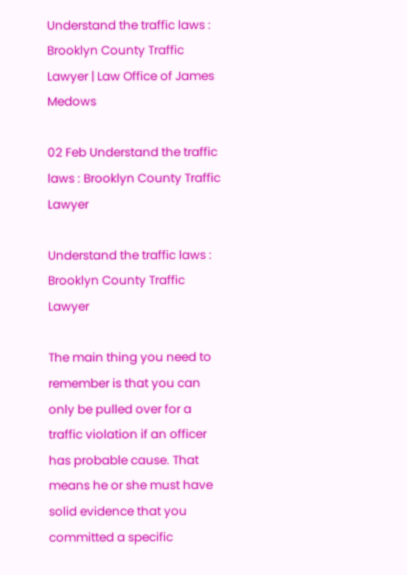Understand the traffic laws : Brooklyn County Traffic Lawyer | Law Office of James Medows

02 Feb Understand the traffic laws : Brooklyn County Traffic Lawyer

Understand the traffic laws : Brooklyn County Traffic Lawyer

The main thing you need to remember is that you can only be pulled over for a traffic violation if an officer has probable cause. That means he or she must have solid evidence that you committed a specific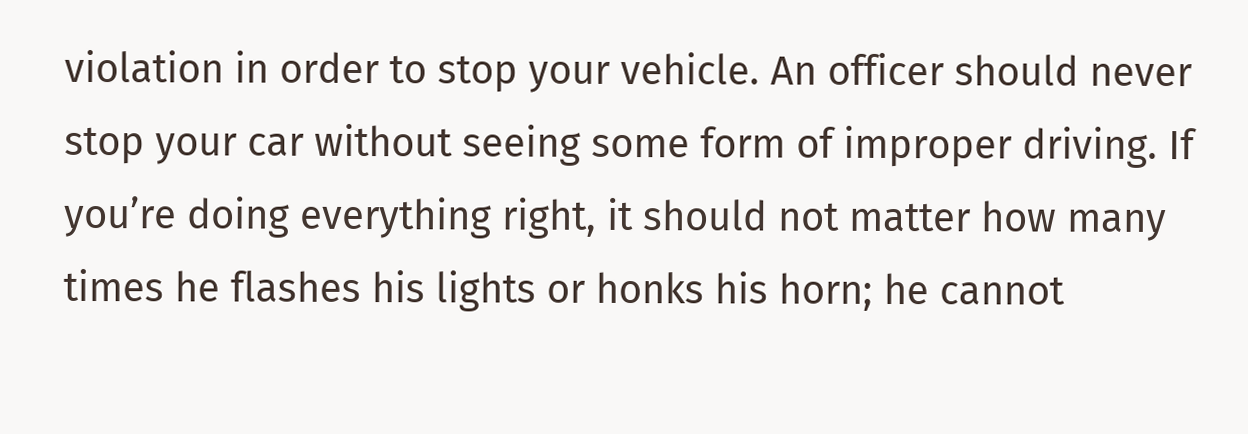violation in order to stop your vehicle. An officer should never stop your car without seeing some form of improper driving. If you’re doing everything right, it should not matter how many times he flashes his lights or honks his horn; he cannot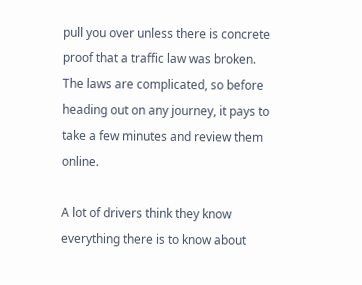pull you over unless there is concrete proof that a traffic law was broken. The laws are complicated, so before heading out on any journey, it pays to take a few minutes and review them online.

A lot of drivers think they know everything there is to know about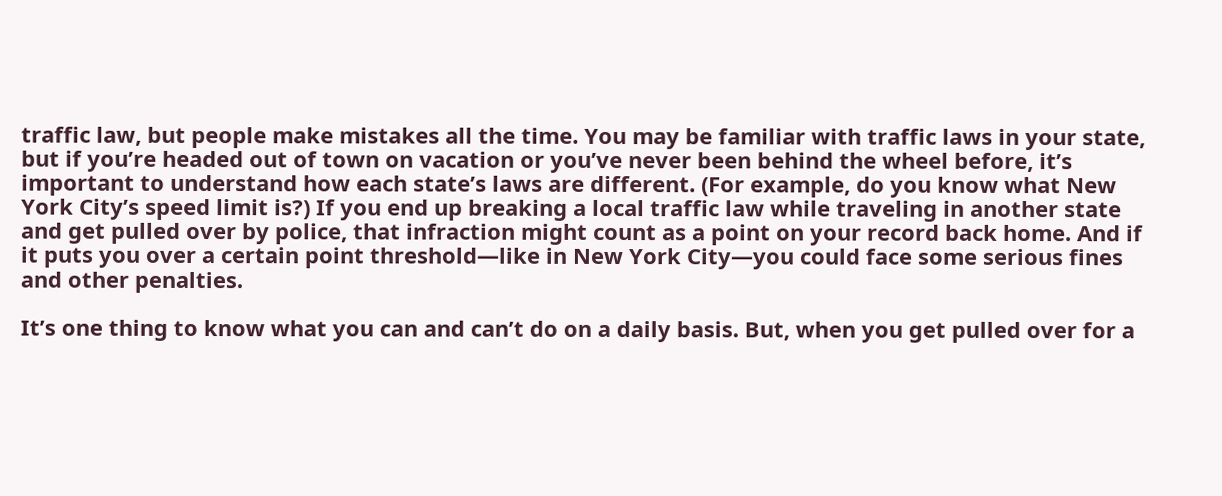traffic law, but people make mistakes all the time. You may be familiar with traffic laws in your state, but if you’re headed out of town on vacation or you’ve never been behind the wheel before, it’s important to understand how each state’s laws are different. (For example, do you know what New York City’s speed limit is?) If you end up breaking a local traffic law while traveling in another state and get pulled over by police, that infraction might count as a point on your record back home. And if it puts you over a certain point threshold—like in New York City—you could face some serious fines and other penalties.

It’s one thing to know what you can and can’t do on a daily basis. But, when you get pulled over for a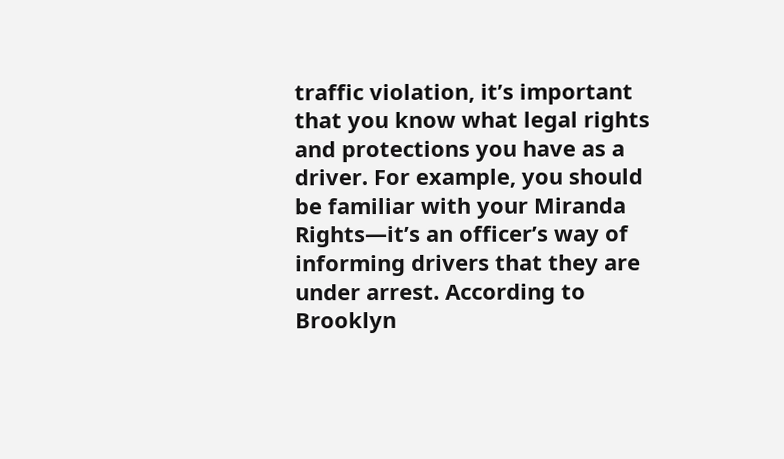traffic violation, it’s important that you know what legal rights and protections you have as a driver. For example, you should be familiar with your Miranda Rights—it’s an officer’s way of informing drivers that they are under arrest. According to Brooklyn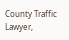County Traffic Lawyer,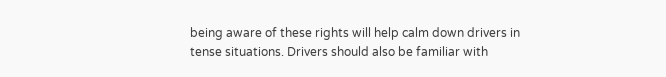being aware of these rights will help calm down drivers in tense situations. Drivers should also be familiar with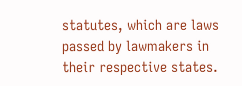statutes, which are laws passed by lawmakers in their respective states.